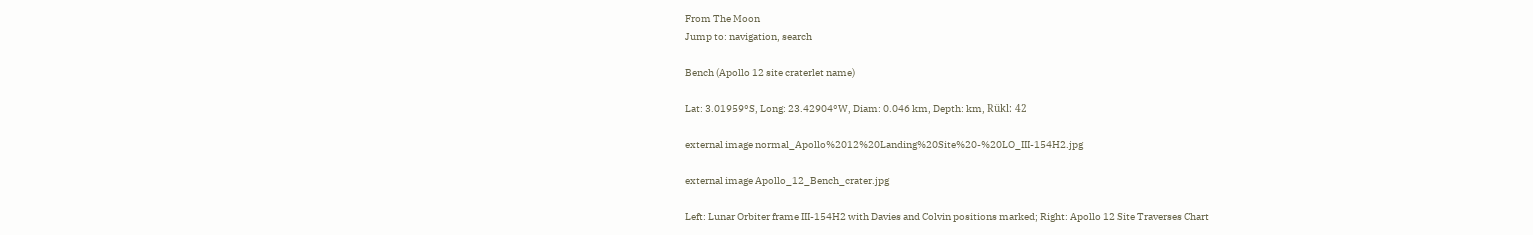From The Moon
Jump to: navigation, search

Bench (Apollo 12 site craterlet name)

Lat: 3.01959°S, Long: 23.42904°W, Diam: 0.046 km, Depth: km, Rükl: 42

external image normal_Apollo%2012%20Landing%20Site%20-%20LO_III-154H2.jpg

external image Apollo_12_Bench_crater.jpg

Left: Lunar Orbiter frame III-154H2 with Davies and Colvin positions marked; Right: Apollo 12 Site Traverses Chart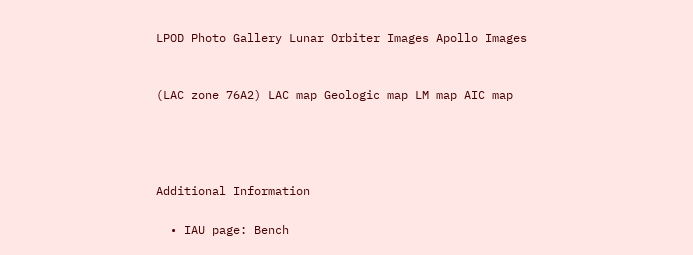LPOD Photo Gallery Lunar Orbiter Images Apollo Images


(LAC zone 76A2) LAC map Geologic map LM map AIC map




Additional Information

  • IAU page: Bench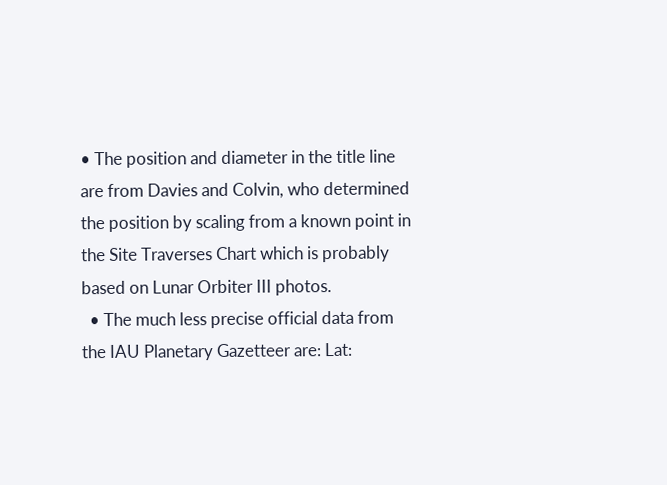• The position and diameter in the title line are from Davies and Colvin, who determined the position by scaling from a known point in the Site Traverses Chart which is probably based on Lunar Orbiter III photos.
  • The much less precise official data from the IAU Planetary Gazetteer are: Lat: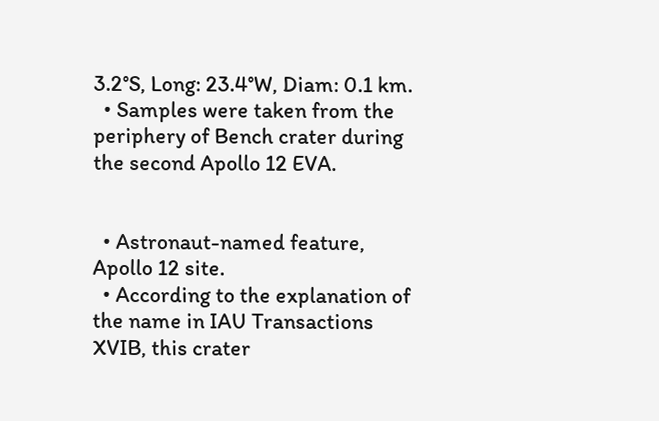3.2°S, Long: 23.4°W, Diam: 0.1 km.
  • Samples were taken from the periphery of Bench crater during the second Apollo 12 EVA.


  • Astronaut-named feature, Apollo 12 site.
  • According to the explanation of the name in IAU Transactions XVIB, this crater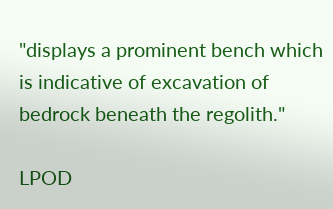"displays a prominent bench which is indicative of excavation of bedrock beneath the regolith."

LPOD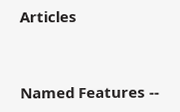Articles


Named Features --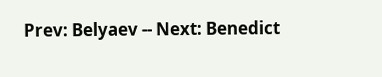Prev: Belyaev -- Next: Benedict